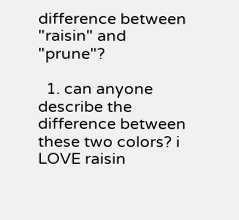difference between "raisin" and "prune"?

  1. can anyone describe the difference between these two colors? i LOVE raisin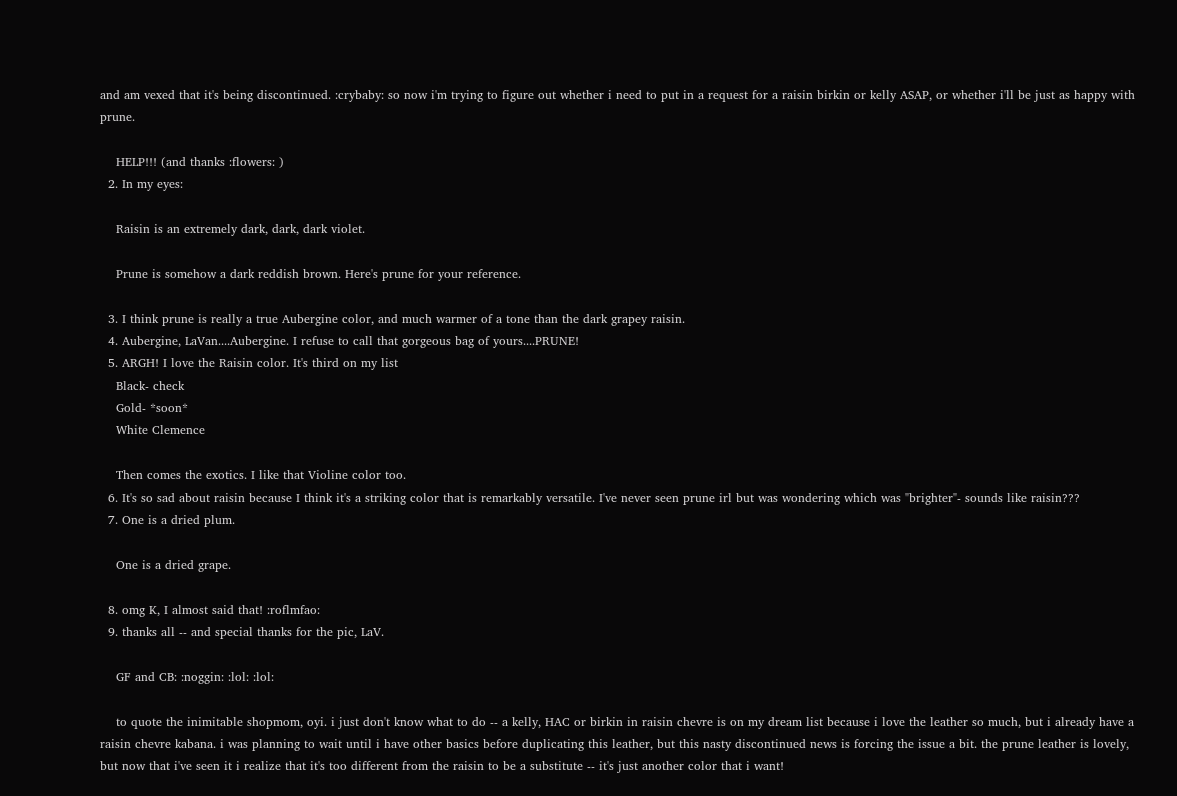and am vexed that it's being discontinued. :crybaby: so now i'm trying to figure out whether i need to put in a request for a raisin birkin or kelly ASAP, or whether i'll be just as happy with prune.

    HELP!!! (and thanks :flowers: )
  2. In my eyes:

    Raisin is an extremely dark, dark, dark violet.

    Prune is somehow a dark reddish brown. Here's prune for your reference.

  3. I think prune is really a true Aubergine color, and much warmer of a tone than the dark grapey raisin.
  4. Aubergine, LaVan....Aubergine. I refuse to call that gorgeous bag of yours....PRUNE!
  5. ARGH! I love the Raisin color. It's third on my list
    Black- check
    Gold- *soon*
    White Clemence

    Then comes the exotics. I like that Violine color too.
  6. It's so sad about raisin because I think it's a striking color that is remarkably versatile. I've never seen prune irl but was wondering which was "brighter"- sounds like raisin???
  7. One is a dried plum.

    One is a dried grape.

  8. omg K, I almost said that! :roflmfao:
  9. thanks all -- and special thanks for the pic, LaV.

    GF and CB: :noggin: :lol: :lol:

    to quote the inimitable shopmom, oyi. i just don't know what to do -- a kelly, HAC or birkin in raisin chevre is on my dream list because i love the leather so much, but i already have a raisin chevre kabana. i was planning to wait until i have other basics before duplicating this leather, but this nasty discontinued news is forcing the issue a bit. the prune leather is lovely, but now that i've seen it i realize that it's too different from the raisin to be a substitute -- it's just another color that i want!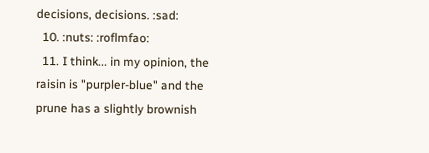decisions, decisions. :sad:
  10. :nuts: :roflmfao:
  11. I think... in my opinion, the raisin is "purpler-blue" and the prune has a slightly brownish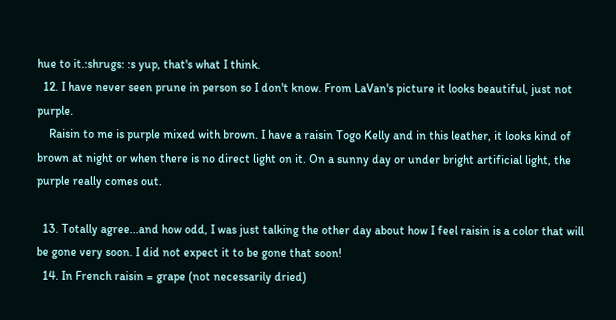hue to it.:shrugs: :s yup, that's what I think.
  12. I have never seen prune in person so I don't know. From LaVan's picture it looks beautiful, just not purple.
    Raisin to me is purple mixed with brown. I have a raisin Togo Kelly and in this leather, it looks kind of brown at night or when there is no direct light on it. On a sunny day or under bright artificial light, the purple really comes out.

  13. Totally agree...and how odd, I was just talking the other day about how I feel raisin is a color that will be gone very soon. I did not expect it to be gone that soon!
  14. In French raisin = grape (not necessarily dried)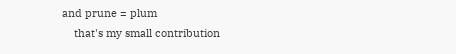and prune = plum
    that's my small contribution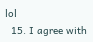lol
  15. I agree with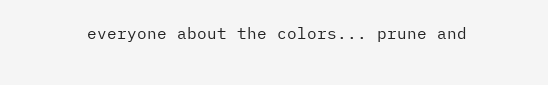everyone about the colors... prune and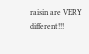raisin are VERY different!!!